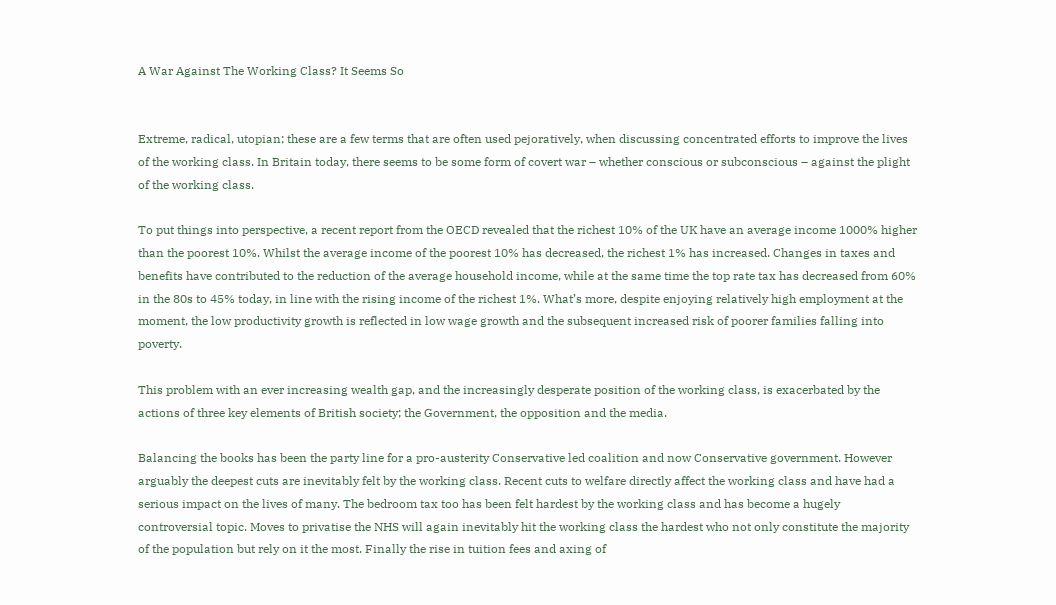A War Against The Working Class? It Seems So


Extreme, radical, utopian; these are a few terms that are often used pejoratively, when discussing concentrated efforts to improve the lives of the working class. In Britain today, there seems to be some form of covert war – whether conscious or subconscious – against the plight of the working class.

To put things into perspective, a recent report from the OECD revealed that the richest 10% of the UK have an average income 1000% higher than the poorest 10%. Whilst the average income of the poorest 10% has decreased, the richest 1% has increased. Changes in taxes and benefits have contributed to the reduction of the average household income, while at the same time the top rate tax has decreased from 60% in the 80s to 45% today, in line with the rising income of the richest 1%. What’s more, despite enjoying relatively high employment at the moment, the low productivity growth is reflected in low wage growth and the subsequent increased risk of poorer families falling into poverty.

This problem with an ever increasing wealth gap, and the increasingly desperate position of the working class, is exacerbated by the actions of three key elements of British society; the Government, the opposition and the media.

Balancing the books has been the party line for a pro-austerity Conservative led coalition and now Conservative government. However arguably the deepest cuts are inevitably felt by the working class. Recent cuts to welfare directly affect the working class and have had a serious impact on the lives of many. The bedroom tax too has been felt hardest by the working class and has become a hugely controversial topic. Moves to privatise the NHS will again inevitably hit the working class the hardest who not only constitute the majority of the population but rely on it the most. Finally the rise in tuition fees and axing of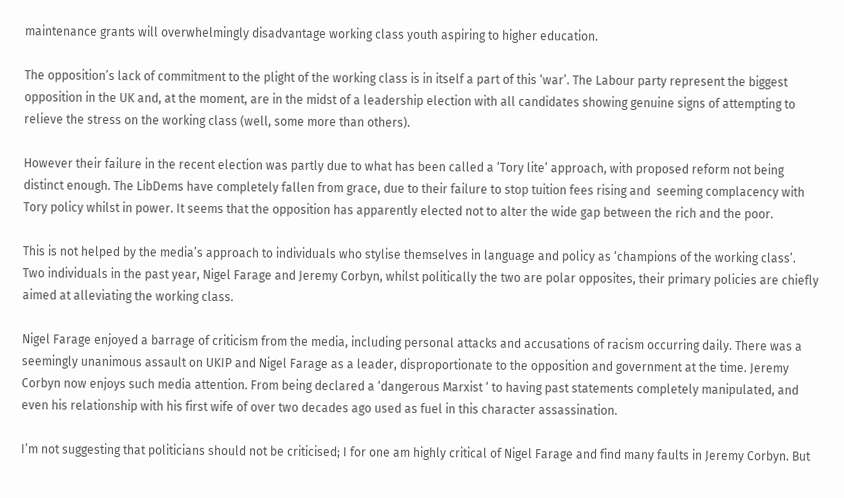maintenance grants will overwhelmingly disadvantage working class youth aspiring to higher education.

The opposition’s lack of commitment to the plight of the working class is in itself a part of this ‘war’. The Labour party represent the biggest opposition in the UK and, at the moment, are in the midst of a leadership election with all candidates showing genuine signs of attempting to relieve the stress on the working class (well, some more than others).

However their failure in the recent election was partly due to what has been called a ‘Tory lite’ approach, with proposed reform not being distinct enough. The LibDems have completely fallen from grace, due to their failure to stop tuition fees rising and  seeming complacency with Tory policy whilst in power. It seems that the opposition has apparently elected not to alter the wide gap between the rich and the poor.

This is not helped by the media’s approach to individuals who stylise themselves in language and policy as ‘champions of the working class’. Two individuals in the past year, Nigel Farage and Jeremy Corbyn, whilst politically the two are polar opposites, their primary policies are chiefly aimed at alleviating the working class.

Nigel Farage enjoyed a barrage of criticism from the media, including personal attacks and accusations of racism occurring daily. There was a seemingly unanimous assault on UKIP and Nigel Farage as a leader, disproportionate to the opposition and government at the time. Jeremy Corbyn now enjoys such media attention. From being declared a ‘dangerous Marxist ‘ to having past statements completely manipulated, and even his relationship with his first wife of over two decades ago used as fuel in this character assassination.

I’m not suggesting that politicians should not be criticised; I for one am highly critical of Nigel Farage and find many faults in Jeremy Corbyn. But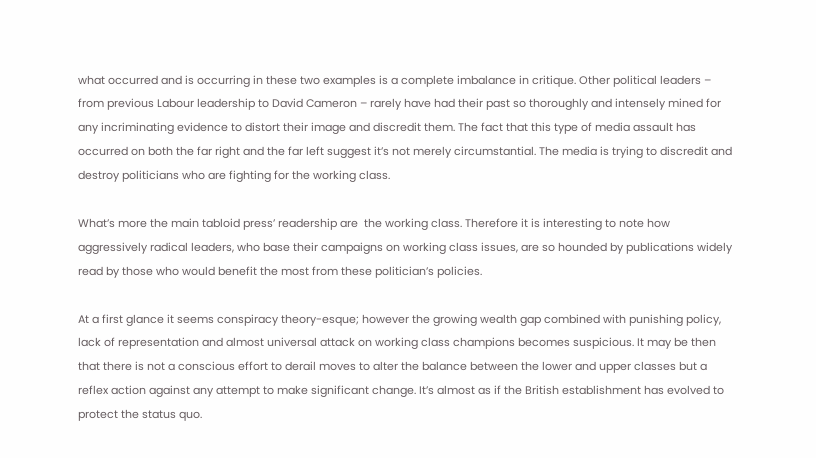what occurred and is occurring in these two examples is a complete imbalance in critique. Other political leaders – from previous Labour leadership to David Cameron – rarely have had their past so thoroughly and intensely mined for any incriminating evidence to distort their image and discredit them. The fact that this type of media assault has occurred on both the far right and the far left suggest it’s not merely circumstantial. The media is trying to discredit and destroy politicians who are fighting for the working class.

What’s more the main tabloid press’ readership are  the working class. Therefore it is interesting to note how aggressively radical leaders, who base their campaigns on working class issues, are so hounded by publications widely read by those who would benefit the most from these politician’s policies.

At a first glance it seems conspiracy theory-esque; however the growing wealth gap combined with punishing policy, lack of representation and almost universal attack on working class champions becomes suspicious. It may be then that there is not a conscious effort to derail moves to alter the balance between the lower and upper classes but a reflex action against any attempt to make significant change. It’s almost as if the British establishment has evolved to protect the status quo.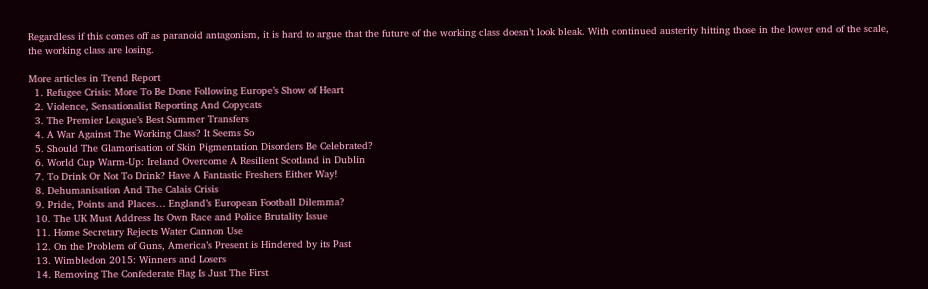Regardless if this comes off as paranoid antagonism, it is hard to argue that the future of the working class doesn’t look bleak. With continued austerity hitting those in the lower end of the scale, the working class are losing.

More articles in Trend Report
  1. Refugee Crisis: More To Be Done Following Europe’s Show of Heart
  2. Violence, Sensationalist Reporting And Copycats
  3. The Premier League’s Best Summer Transfers
  4. A War Against The Working Class? It Seems So
  5. Should The Glamorisation of Skin Pigmentation Disorders Be Celebrated?
  6. World Cup Warm-Up: Ireland Overcome A Resilient Scotland in Dublin
  7. To Drink Or Not To Drink? Have A Fantastic Freshers Either Way!
  8. Dehumanisation And The Calais Crisis
  9. Pride, Points and Places… England’s European Football Dilemma?
  10. The UK Must Address Its Own Race and Police Brutality Issue
  11. Home Secretary Rejects Water Cannon Use
  12. On the Problem of Guns, America’s Present is Hindered by its Past
  13. Wimbledon 2015: Winners and Losers
  14. Removing The Confederate Flag Is Just The First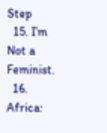Step
  15. I’m Not a Feminist.
  16. Africa: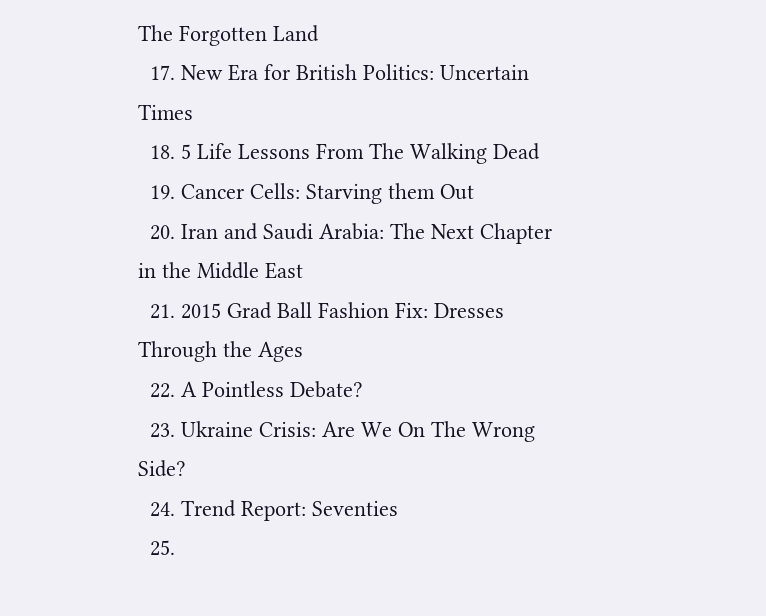The Forgotten Land
  17. New Era for British Politics: Uncertain Times
  18. 5 Life Lessons From The Walking Dead
  19. Cancer Cells: Starving them Out
  20. Iran and Saudi Arabia: The Next Chapter in the Middle East
  21. 2015 Grad Ball Fashion Fix: Dresses Through the Ages
  22. A Pointless Debate?
  23. Ukraine Crisis: Are We On The Wrong Side?
  24. Trend Report: Seventies
  25.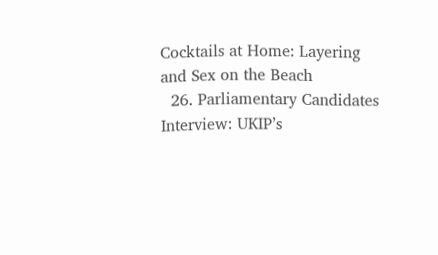Cocktails at Home: Layering and Sex on the Beach
  26. Parliamentary Candidates Interview: UKIP’s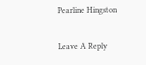Pearline Hingston

Leave A Reply